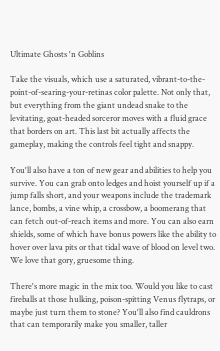Ultimate Ghosts 'n Goblins

Take the visuals, which use a saturated, vibrant-to-the-point-of-searing-your-retinas color palette. Not only that, but everything from the giant undead snake to the levitating, goat-headed sorceror moves with a fluid grace that borders on art. This last bit actually affects the gameplay, making the controls feel tight and snappy.

You'll also have a ton of new gear and abilities to help you survive. You can grab onto ledges and hoist yourself up if a jump falls short, and your weapons include the trademark lance, bombs, a vine whip, a crossbow, a boomerang that can fetch out-of-reach items and more. You can also earn shields, some of which have bonus powers like the ability to hover over lava pits or that tidal wave of blood on level two. We love that gory, gruesome thing.

There's more magic in the mix too. Would you like to cast fireballs at those hulking, poison-spitting Venus flytraps, or maybe just turn them to stone? You'll also find cauldrons that can temporarily make you smaller, taller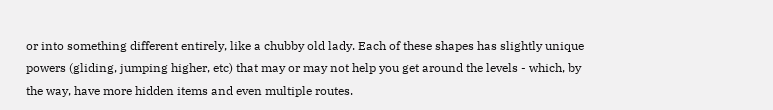or into something different entirely, like a chubby old lady. Each of these shapes has slightly unique powers (gliding, jumping higher, etc) that may or may not help you get around the levels - which, by the way, have more hidden items and even multiple routes.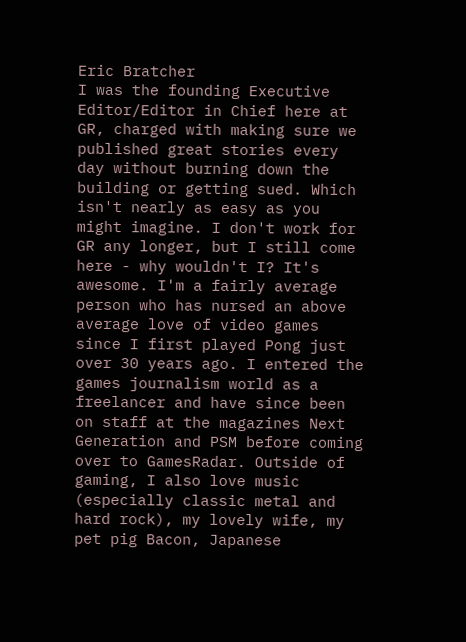Eric Bratcher
I was the founding Executive Editor/Editor in Chief here at GR, charged with making sure we published great stories every day without burning down the building or getting sued. Which isn't nearly as easy as you might imagine. I don't work for GR any longer, but I still come here - why wouldn't I? It's awesome. I'm a fairly average person who has nursed an above average love of video games since I first played Pong just over 30 years ago. I entered the games journalism world as a freelancer and have since been on staff at the magazines Next Generation and PSM before coming over to GamesRadar. Outside of gaming, I also love music (especially classic metal and hard rock), my lovely wife, my pet pig Bacon, Japanese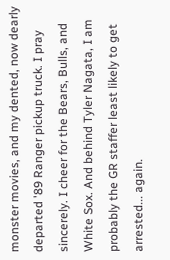monster movies, and my dented, now dearly departed '89 Ranger pickup truck. I pray sincerely. I cheer for the Bears, Bulls, and White Sox. And behind Tyler Nagata, I am probably the GR staffer least likely to get arrested... again.